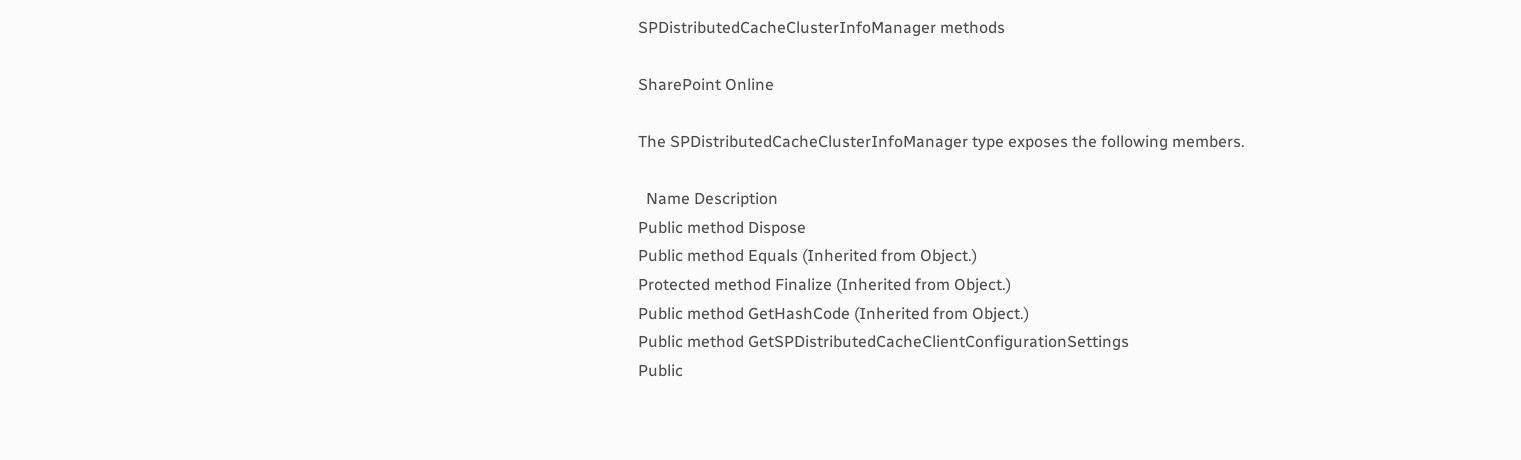SPDistributedCacheClusterInfoManager methods

SharePoint Online

The SPDistributedCacheClusterInfoManager type exposes the following members.

  Name Description
Public method Dispose
Public method Equals (Inherited from Object.)
Protected method Finalize (Inherited from Object.)
Public method GetHashCode (Inherited from Object.)
Public method GetSPDistributedCacheClientConfigurationSettings
Public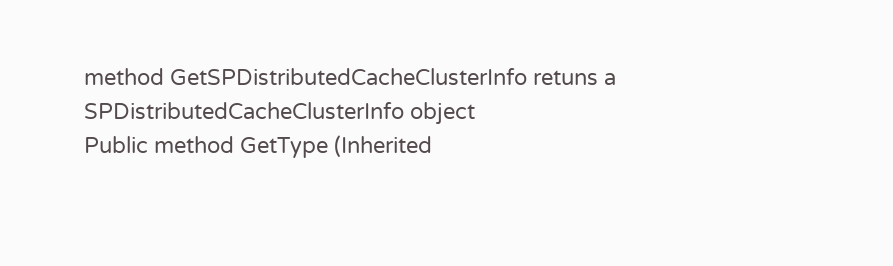method GetSPDistributedCacheClusterInfo retuns a SPDistributedCacheClusterInfo object
Public method GetType (Inherited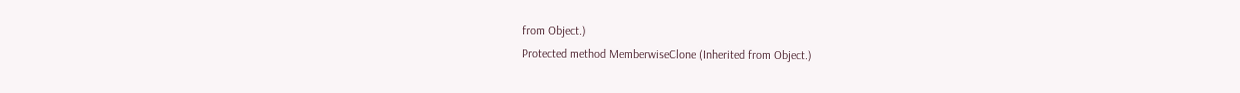from Object.)
Protected method MemberwiseClone (Inherited from Object.)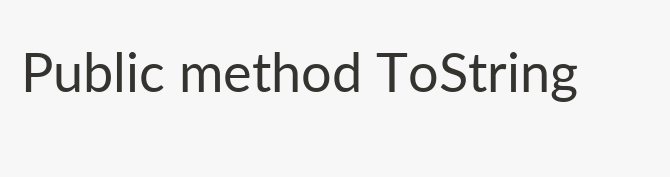Public method ToString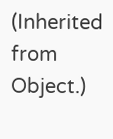(Inherited from Object.)